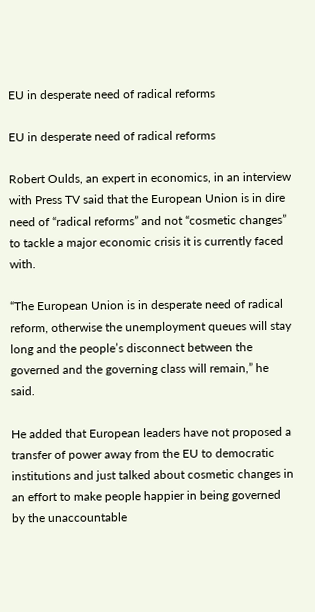EU in desperate need of radical reforms

EU in desperate need of radical reforms

Robert Oulds, an expert in economics, in an interview with Press TV said that the European Union is in dire need of “radical reforms” and not “cosmetic changes” to tackle a major economic crisis it is currently faced with.

“The European Union is in desperate need of radical reform, otherwise the unemployment queues will stay long and the people’s disconnect between the governed and the governing class will remain,” he said.

He added that European leaders have not proposed a transfer of power away from the EU to democratic institutions and just talked about cosmetic changes in an effort to make people happier in being governed by the unaccountable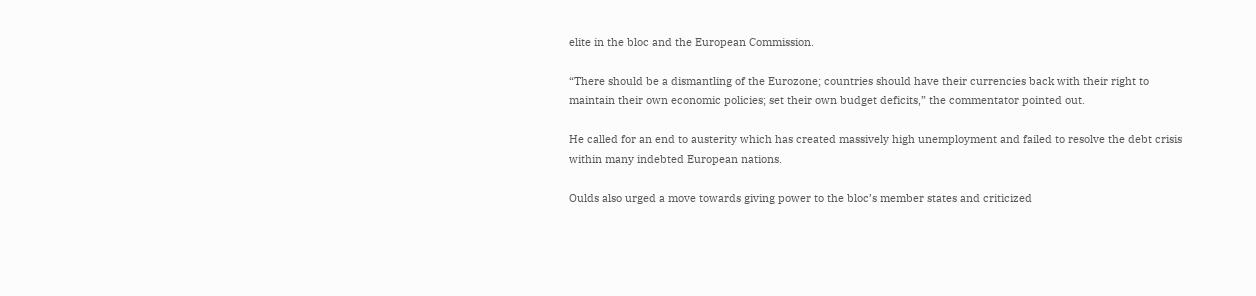elite in the bloc and the European Commission.

“There should be a dismantling of the Eurozone; countries should have their currencies back with their right to maintain their own economic policies; set their own budget deficits,” the commentator pointed out.

He called for an end to austerity which has created massively high unemployment and failed to resolve the debt crisis within many indebted European nations.

Oulds also urged a move towards giving power to the bloc’s member states and criticized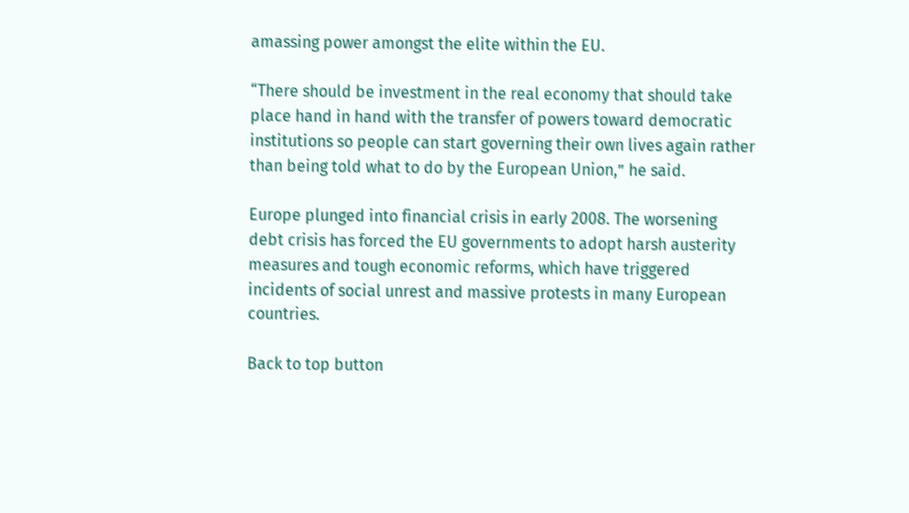amassing power amongst the elite within the EU.

“There should be investment in the real economy that should take place hand in hand with the transfer of powers toward democratic institutions so people can start governing their own lives again rather than being told what to do by the European Union,” he said.

Europe plunged into financial crisis in early 2008. The worsening debt crisis has forced the EU governments to adopt harsh austerity measures and tough economic reforms, which have triggered incidents of social unrest and massive protests in many European countries.

Back to top button